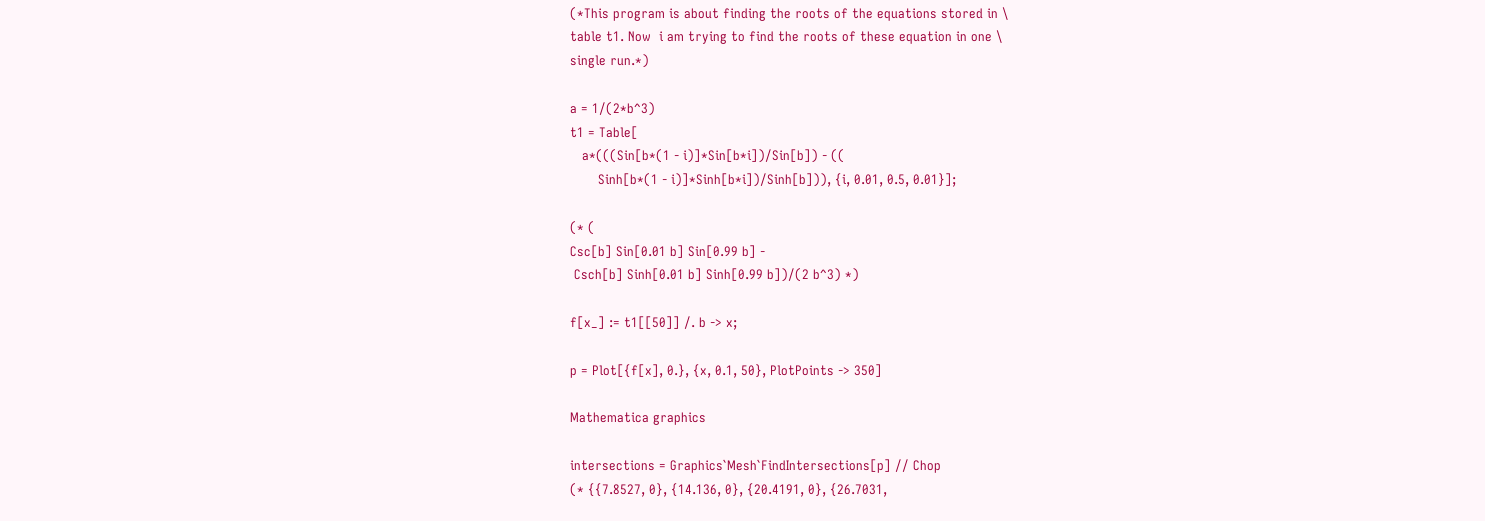(*This program is about finding the roots of the equations stored in \
table t1. Now  i am trying to find the roots of these equation in one \
single run.*)

a = 1/(2*b^3)
t1 = Table[
   a*(((Sin[b*(1 - i)]*Sin[b*i])/Sin[b]) - ((
       Sinh[b*(1 - i)]*Sinh[b*i])/Sinh[b])), {i, 0.01, 0.5, 0.01}];

(* (
Csc[b] Sin[0.01 b] Sin[0.99 b] -
 Csch[b] Sinh[0.01 b] Sinh[0.99 b])/(2 b^3) *)

f[x_] := t1[[50]] /. b -> x;

p = Plot[{f[x], 0.}, {x, 0.1, 50}, PlotPoints -> 350]

Mathematica graphics

intersections = Graphics`Mesh`FindIntersections[p] // Chop
(* {{7.8527, 0}, {14.136, 0}, {20.4191, 0}, {26.7031,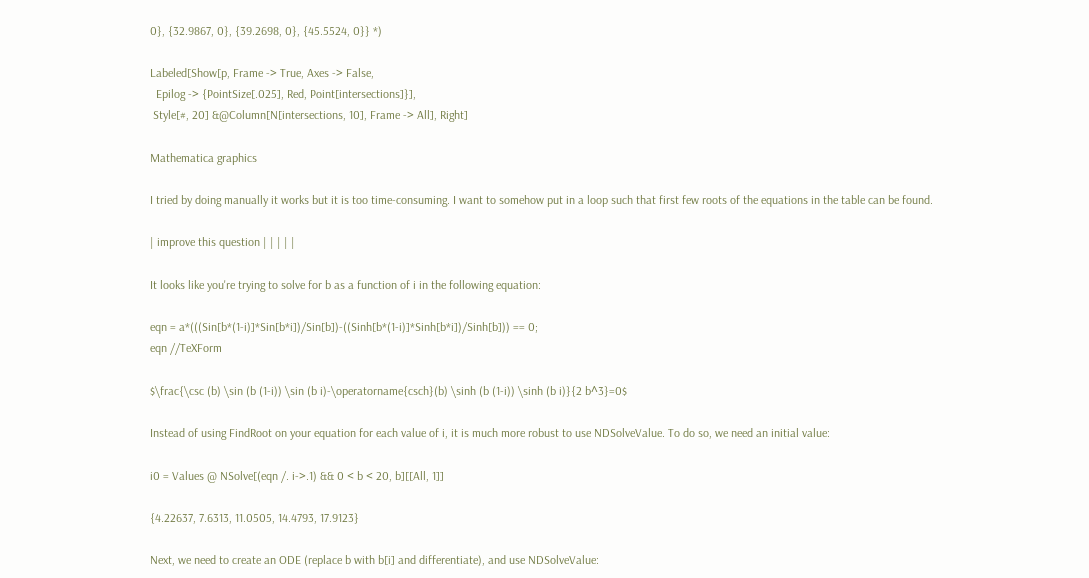0}, {32.9867, 0}, {39.2698, 0}, {45.5524, 0}} *)

Labeled[Show[p, Frame -> True, Axes -> False,
  Epilog -> {PointSize[.025], Red, Point[intersections]}],
 Style[#, 20] &@Column[N[intersections, 10], Frame -> All], Right]

Mathematica graphics

I tried by doing manually it works but it is too time-consuming. I want to somehow put in a loop such that first few roots of the equations in the table can be found.

| improve this question | | | | |

It looks like you're trying to solve for b as a function of i in the following equation:

eqn = a*(((Sin[b*(1-i)]*Sin[b*i])/Sin[b])-((Sinh[b*(1-i)]*Sinh[b*i])/Sinh[b])) == 0;
eqn //TeXForm

$\frac{\csc (b) \sin (b (1-i)) \sin (b i)-\operatorname{csch}(b) \sinh (b (1-i)) \sinh (b i)}{2 b^3}=0$

Instead of using FindRoot on your equation for each value of i, it is much more robust to use NDSolveValue. To do so, we need an initial value:

i0 = Values @ NSolve[(eqn /. i->.1) && 0 < b < 20, b][[All, 1]]

{4.22637, 7.6313, 11.0505, 14.4793, 17.9123}

Next, we need to create an ODE (replace b with b[i] and differentiate), and use NDSolveValue: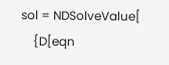sol = NDSolveValue[
    {D[eqn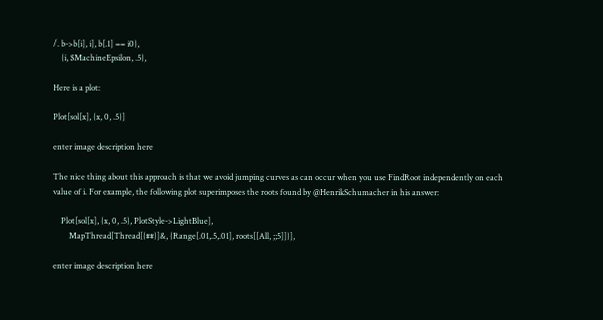/. b->b[i], i], b[.1] == i0},
    {i, $MachineEpsilon, .5},

Here is a plot:

Plot[sol[x], {x, 0, .5}]

enter image description here

The nice thing about this approach is that we avoid jumping curves as can occur when you use FindRoot independently on each value of i. For example, the following plot superimposes the roots found by @HenrikSchumacher in his answer:

    Plot[sol[x], {x, 0, .5}, PlotStyle->LightBlue],
        MapThread[Thread[{##}]&, {Range[.01,.5,.01], roots[[All, ;;5]]}],

enter image description here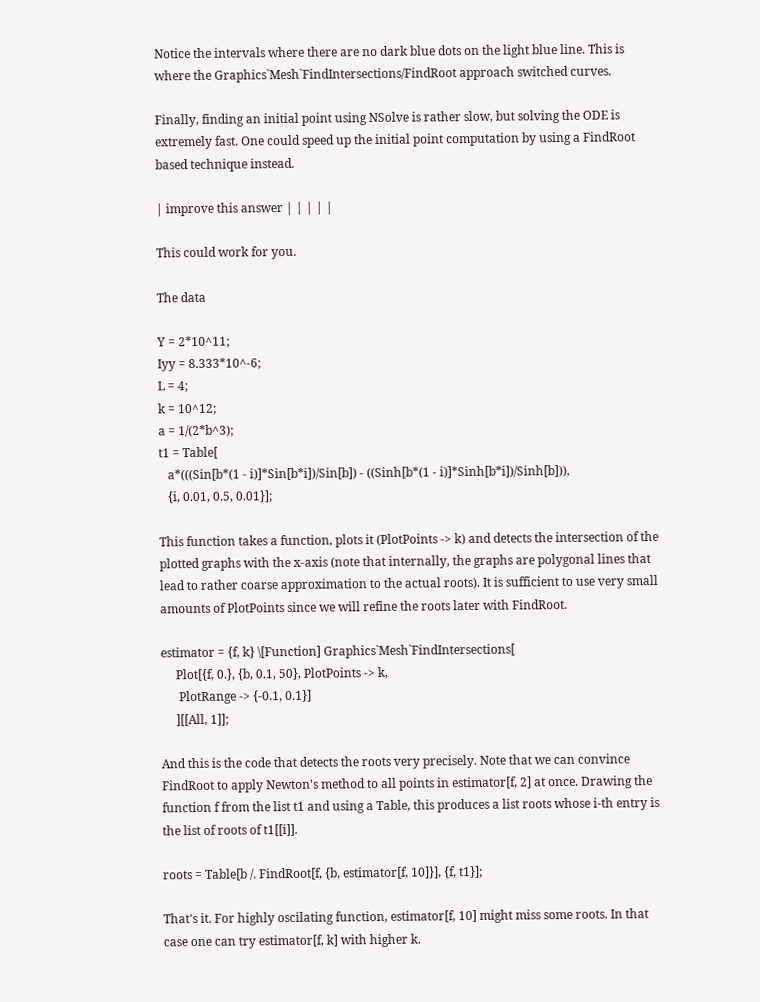Notice the intervals where there are no dark blue dots on the light blue line. This is where the Graphics`Mesh`FindIntersections/FindRoot approach switched curves.

Finally, finding an initial point using NSolve is rather slow, but solving the ODE is extremely fast. One could speed up the initial point computation by using a FindRoot based technique instead.

| improve this answer | | | | |

This could work for you.

The data

Y = 2*10^11;
Iyy = 8.333*10^-6;
L = 4;
k = 10^12;
a = 1/(2*b^3);
t1 = Table[
   a*(((Sin[b*(1 - i)]*Sin[b*i])/Sin[b]) - ((Sinh[b*(1 - i)]*Sinh[b*i])/Sinh[b])),
   {i, 0.01, 0.5, 0.01}];

This function takes a function, plots it (PlotPoints -> k) and detects the intersection of the plotted graphs with the x-axis (note that internally, the graphs are polygonal lines that lead to rather coarse approximation to the actual roots). It is sufficient to use very small amounts of PlotPoints since we will refine the roots later with FindRoot.

estimator = {f, k} \[Function] Graphics`Mesh`FindIntersections[
     Plot[{f, 0.}, {b, 0.1, 50}, PlotPoints -> k,
      PlotRange -> {-0.1, 0.1}]
     ][[All, 1]];

And this is the code that detects the roots very precisely. Note that we can convince FindRoot to apply Newton's method to all points in estimator[f, 2] at once. Drawing the function f from the list t1 and using a Table, this produces a list roots whose i-th entry is the list of roots of t1[[i]].

roots = Table[b /. FindRoot[f, {b, estimator[f, 10]}], {f, t1}];

That's it. For highly oscilating function, estimator[f, 10] might miss some roots. In that case one can try estimator[f, k] with higher k.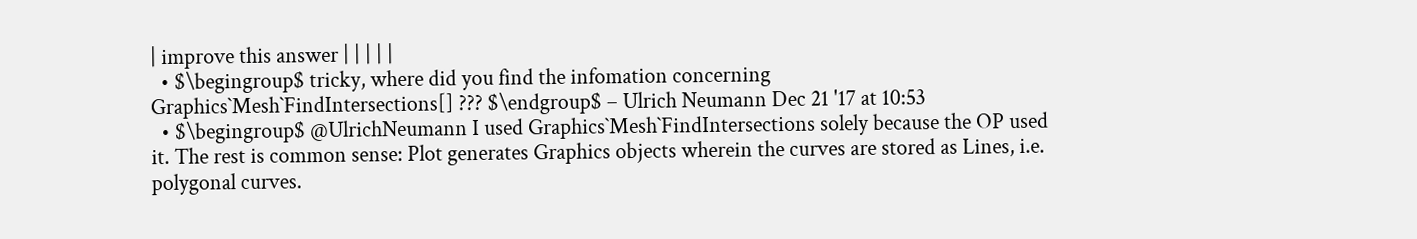| improve this answer | | | | |
  • $\begingroup$ tricky, where did you find the infomation concerning Graphics`Mesh`FindIntersections[] ??? $\endgroup$ – Ulrich Neumann Dec 21 '17 at 10:53
  • $\begingroup$ @UlrichNeumann I used Graphics`Mesh`FindIntersections solely because the OP used it. The rest is common sense: Plot generates Graphics objects wherein the curves are stored as Lines, i.e. polygonal curves.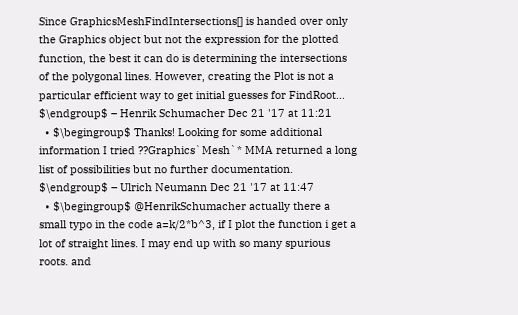Since GraphicsMeshFindIntersections[] is handed over only the Graphics object but not the expression for the plotted function, the best it can do is determining the intersections of the polygonal lines. However, creating the Plot is not a particular efficient way to get initial guesses for FindRoot... $\endgroup$ – Henrik Schumacher Dec 21 '17 at 11:21
  • $\begingroup$ Thanks! Looking for some additional information I tried ??Graphics`Mesh`* MMA returned a long list of possibilities but no further documentation. $\endgroup$ – Ulrich Neumann Dec 21 '17 at 11:47
  • $\begingroup$ @HenrikSchumacher actually there a small typo in the code a=k/2*b^3, if I plot the function i get a lot of straight lines. I may end up with so many spurious roots. and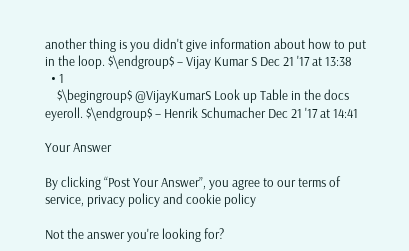another thing is you didn't give information about how to put in the loop. $\endgroup$ – Vijay Kumar S Dec 21 '17 at 13:38
  • 1
    $\begingroup$ @VijayKumarS Look up Table in the docs eyeroll. $\endgroup$ – Henrik Schumacher Dec 21 '17 at 14:41

Your Answer

By clicking “Post Your Answer”, you agree to our terms of service, privacy policy and cookie policy

Not the answer you're looking for?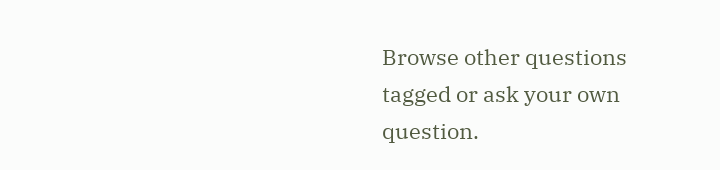Browse other questions tagged or ask your own question.